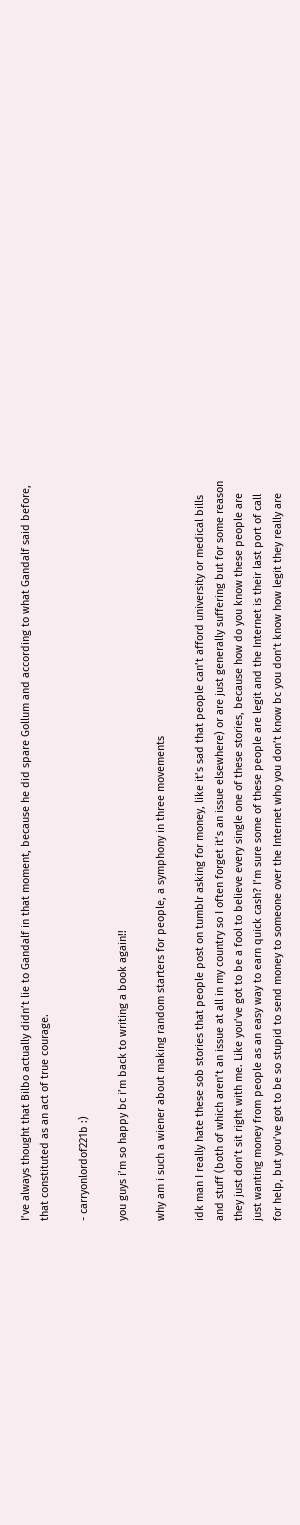I’ve always thought that Bilbo actually didn’t lie to Gandalf in that moment, because he did spare Gollum and according to what Gandalf said before, that constituted as an act of true courage.

- carryonlordof221b :)

you guys i’m so happy bc i’m back to writing a book again!!

why am i such a wiener about making random starters for people, a symphony in three movements

idk man I really hate these sob stories that people post on tumblr asking for money, like it’s sad that people can’t afford university or medical bills and stuff (both of which aren’t an issue at all in my country so I often forget it’s an issue elsewhere) or are just generally suffering but for some reason they just don’t sit right with me. Like you’ve got to be a fool to believe every single one of these stories, because how do you know these people are just wanting money from people as an easy way to earn quick cash? I’m sure some of these people are legit and the Internet is their last port of call for help, but you’ve got to be so stupid to send money to someone over the Internet who you don’t know bc you don’t know how legit they really are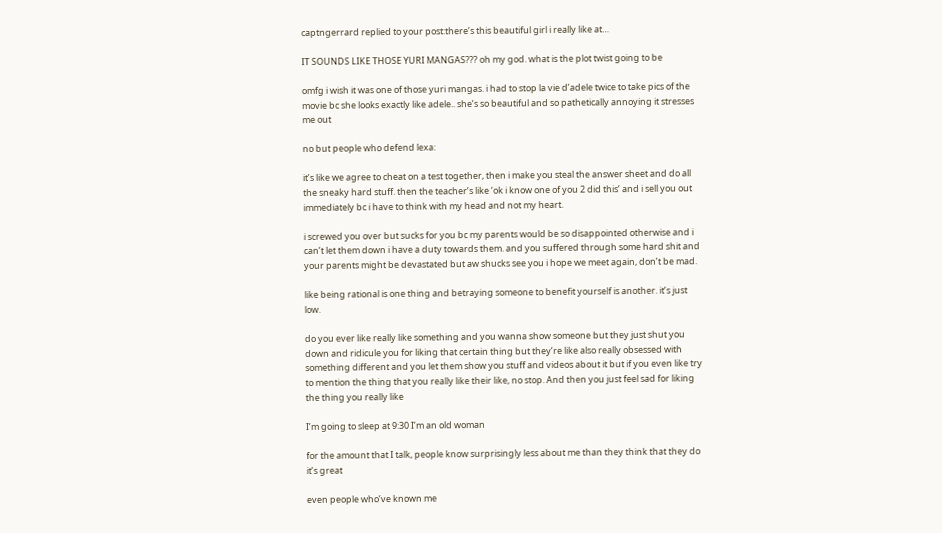captngerrard replied to your post:there’s this beautiful girl i really like at…

IT SOUNDS LIKE THOSE YURI MANGAS??? oh my god. what is the plot twist going to be

omfg i wish it was one of those yuri mangas. i had to stop la vie d’adele twice to take pics of the movie bc she looks exactly like adele.. she’s so beautiful and so pathetically annoying it stresses me out

no but people who defend lexa:

it’s like we agree to cheat on a test together, then i make you steal the answer sheet and do all the sneaky hard stuff. then the teacher’s like ‘ok i know one of you 2 did this’ and i sell you out immediately bc i have to think with my head and not my heart.

i screwed you over but sucks for you bc my parents would be so disappointed otherwise and i can’t let them down i have a duty towards them. and you suffered through some hard shit and your parents might be devastated but aw shucks see you i hope we meet again, don’t be mad.

like being rational is one thing and betraying someone to benefit yourself is another. it’s just low.

do you ever like really like something and you wanna show someone but they just shut you down and ridicule you for liking that certain thing but they’re like also really obsessed with something different and you let them show you stuff and videos about it but if you even like try to mention the thing that you really like their like, no stop. And then you just feel sad for liking the thing you really like

I’m going to sleep at 9:30 I’m an old woman

for the amount that I talk, people know surprisingly less about me than they think that they do it’s great

even people who’ve known me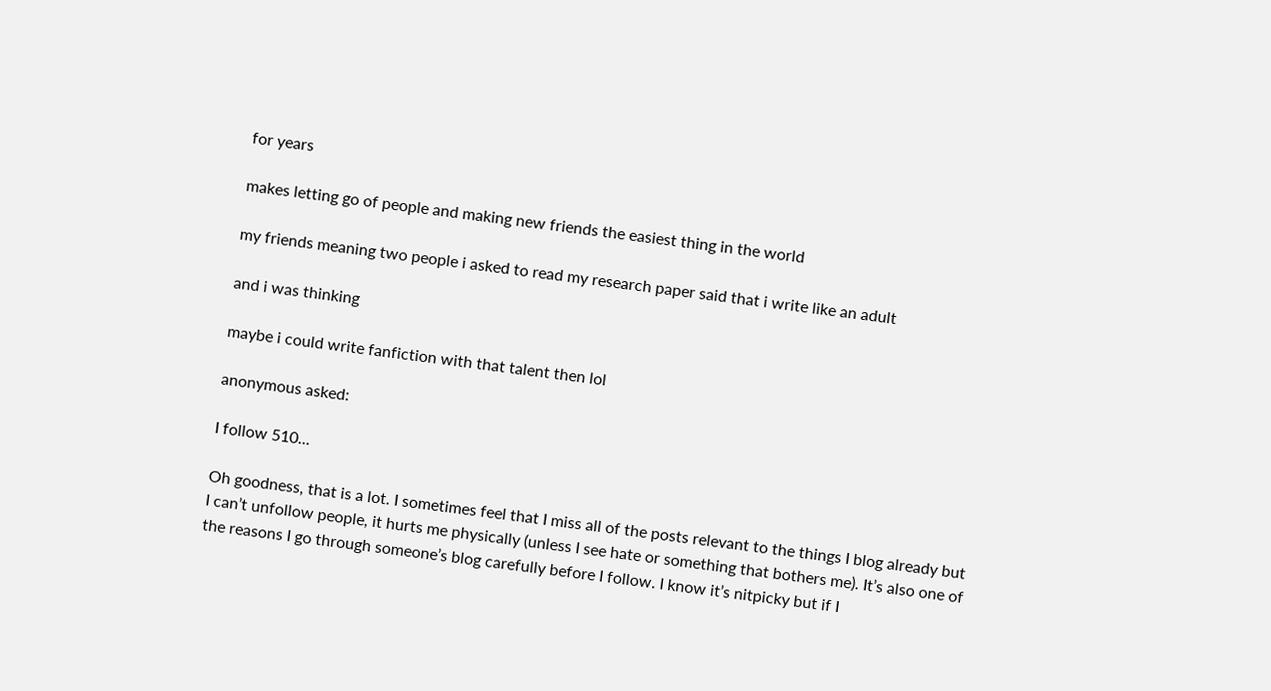for years

makes letting go of people and making new friends the easiest thing in the world

my friends meaning two people i asked to read my research paper said that i write like an adult

and i was thinking

maybe i could write fanfiction with that talent then lol

anonymous asked:

I follow 510...

Oh goodness, that is a lot. I sometimes feel that I miss all of the posts relevant to the things I blog already but I can’t unfollow people, it hurts me physically (unless I see hate or something that bothers me). It’s also one of the reasons I go through someone’s blog carefully before I follow. I know it’s nitpicky but if I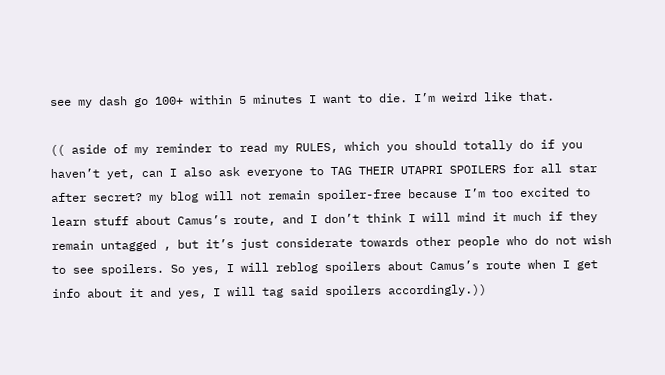see my dash go 100+ within 5 minutes I want to die. I’m weird like that.

(( aside of my reminder to read my RULES, which you should totally do if you haven’t yet, can I also ask everyone to TAG THEIR UTAPRI SPOILERS for all star after secret? my blog will not remain spoiler-free because I’m too excited to learn stuff about Camus’s route, and I don’t think I will mind it much if they remain untagged , but it’s just considerate towards other people who do not wish to see spoilers. So yes, I will reblog spoilers about Camus’s route when I get info about it and yes, I will tag said spoilers accordingly.))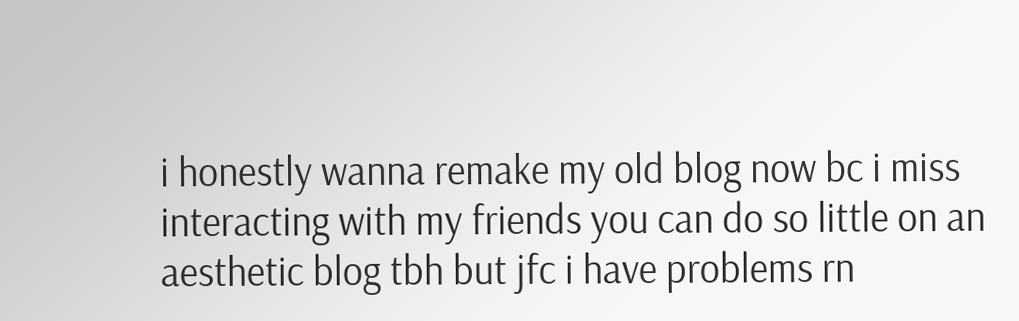i honestly wanna remake my old blog now bc i miss interacting with my friends you can do so little on an aesthetic blog tbh but jfc i have problems rn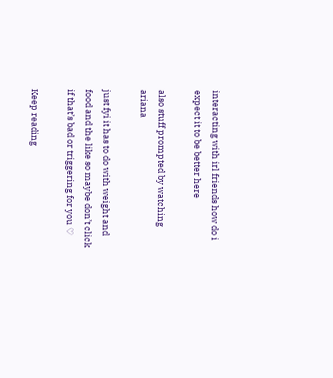interacting with irl friends how do i expect it to be better here

also stuff prompted by watching ariana

just fyi it has to do with weight and food and the like so maybe don’t click if that’s bad or triggering for you ♡

Keep reading